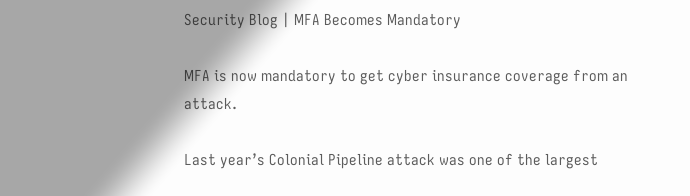Security Blog | MFA Becomes Mandatory

MFA is now mandatory to get cyber insurance coverage from an attack.

Last year’s Colonial Pipeline attack was one of the largest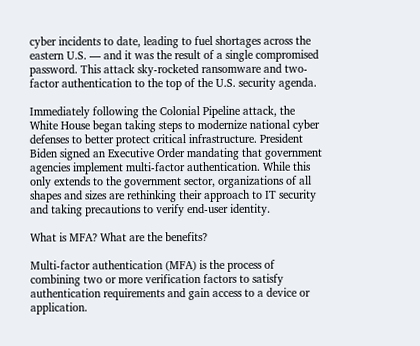cyber incidents to date, leading to fuel shortages across the eastern U.S. — and it was the result of a single compromised password. This attack sky-rocketed ransomware and two-factor authentication to the top of the U.S. security agenda.

Immediately following the Colonial Pipeline attack, the White House began taking steps to modernize national cyber defenses to better protect critical infrastructure. President Biden signed an Executive Order mandating that government agencies implement multi-factor authentication. While this only extends to the government sector, organizations of all shapes and sizes are rethinking their approach to IT security and taking precautions to verify end-user identity.

What is MFA? What are the benefits?

Multi-factor authentication (MFA) is the process of combining two or more verification factors to satisfy authentication requirements and gain access to a device or application.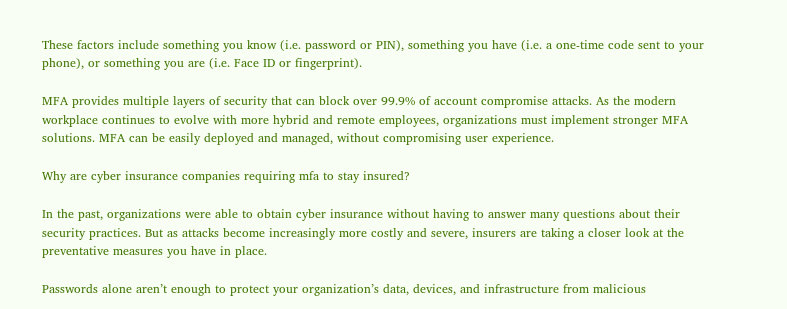These factors include something you know (i.e. password or PIN), something you have (i.e. a one-time code sent to your phone), or something you are (i.e. Face ID or fingerprint).

MFA provides multiple layers of security that can block over 99.9% of account compromise attacks. As the modern workplace continues to evolve with more hybrid and remote employees, organizations must implement stronger MFA solutions. MFA can be easily deployed and managed, without compromising user experience.

Why are cyber insurance companies requiring mfa to stay insured?

In the past, organizations were able to obtain cyber insurance without having to answer many questions about their security practices. But as attacks become increasingly more costly and severe, insurers are taking a closer look at the preventative measures you have in place.

Passwords alone aren’t enough to protect your organization’s data, devices, and infrastructure from malicious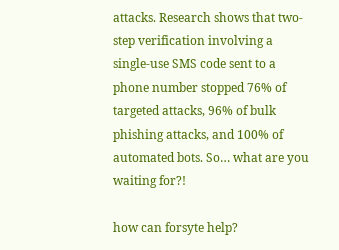attacks. Research shows that two-step verification involving a single-use SMS code sent to a phone number stopped 76% of targeted attacks, 96% of bulk phishing attacks, and 100% of automated bots. So… what are you waiting for?!

how can forsyte help?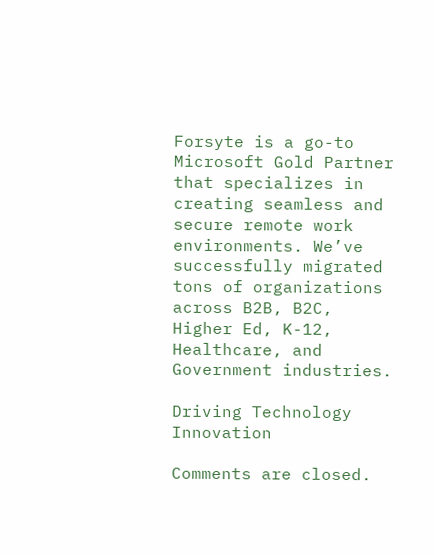Forsyte is a go-to Microsoft Gold Partner that specializes in creating seamless and secure remote work environments. We’ve successfully migrated tons of organizations across B2B, B2C, Higher Ed, K-12, Healthcare, and Government industries.

Driving Technology Innovation

Comments are closed.